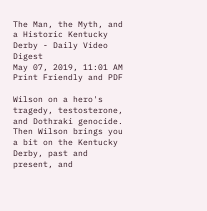The Man, the Myth, and a Historic Kentucky Derby - Daily Video Digest
May 07, 2019, 11:01 AM
Print Friendly and PDF

Wilson on a hero's tragedy, testosterone, and Dothraki genocide.  Then Wilson brings you a bit on the Kentucky Derby, past and present, and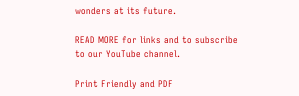wonders at its future.

READ MORE for links and to subscribe to our YouTube channel.

Print Friendly and PDF